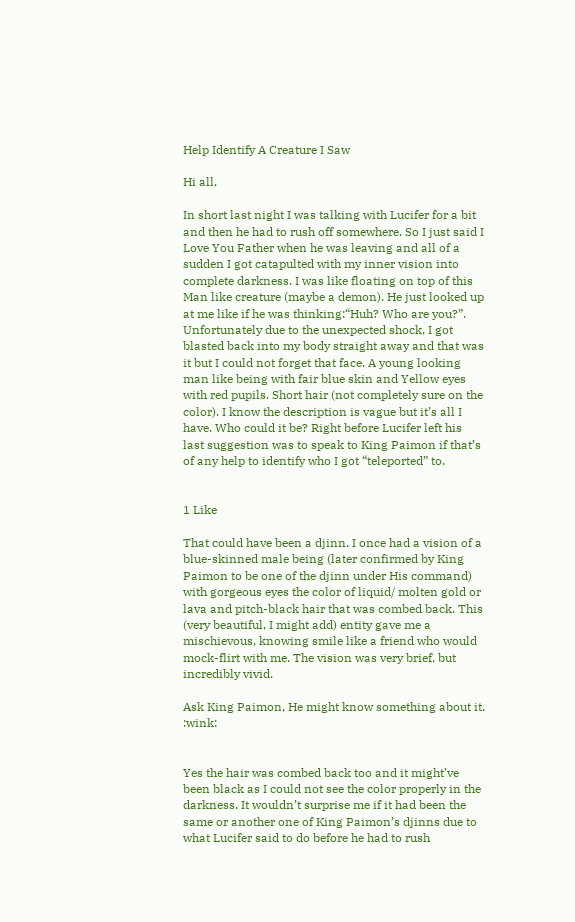Help Identify A Creature I Saw

Hi all,

In short last night I was talking with Lucifer for a bit and then he had to rush off somewhere. So I just said I Love You Father when he was leaving and all of a sudden I got catapulted with my inner vision into complete darkness. I was like floating on top of this Man like creature (maybe a demon). He just looked up at me like if he was thinking:“Huh? Who are you?”. Unfortunately due to the unexpected shock, I got blasted back into my body straight away and that was it but I could not forget that face. A young looking man like being with fair blue skin and Yellow eyes with red pupils. Short hair (not completely sure on the color). I know the description is vague but it’s all I have. Who could it be? Right before Lucifer left his last suggestion was to speak to King Paimon if that’s of any help to identify who I got “teleported” to.


1 Like

That could have been a djinn. I once had a vision of a blue-skinned male being (later confirmed by King Paimon to be one of the djinn under His command) with gorgeous eyes the color of liquid/ molten gold or lava and pitch-black hair that was combed back. This (very beautiful, I might add) entity gave me a mischievous, knowing smile like a friend who would mock-flirt with me. The vision was very brief, but incredibly vivid.

Ask King Paimon, He might know something about it. :wink:


Yes the hair was combed back too and it might’ve been black as I could not see the color properly in the darkness. It wouldn’t surprise me if it had been the same or another one of King Paimon’s djinns due to what Lucifer said to do before he had to rush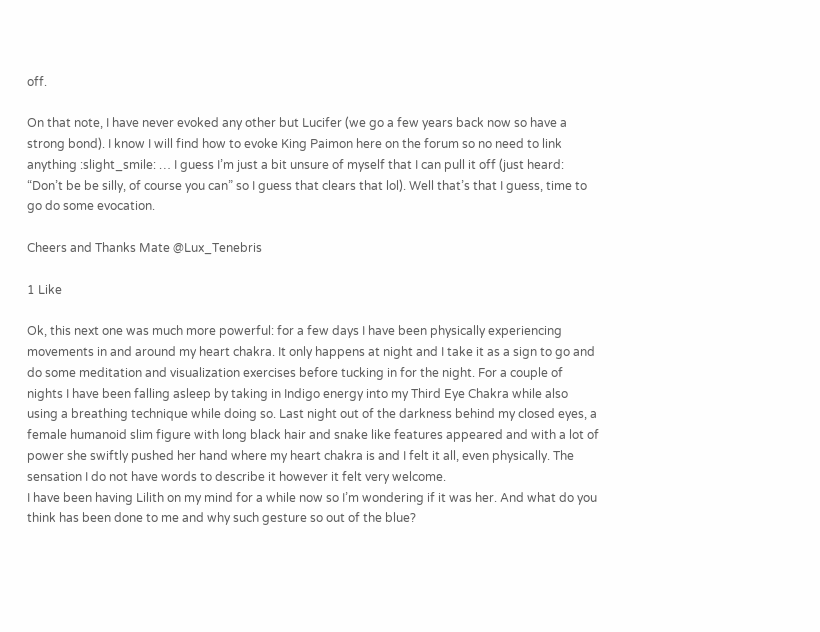off.

On that note, I have never evoked any other but Lucifer (we go a few years back now so have a strong bond). I know I will find how to evoke King Paimon here on the forum so no need to link anything :slight_smile: … I guess I’m just a bit unsure of myself that I can pull it off (just heard: “Don’t be be silly, of course you can” so I guess that clears that lol). Well that’s that I guess, time to go do some evocation.

Cheers and Thanks Mate @Lux_Tenebris

1 Like

Ok, this next one was much more powerful: for a few days I have been physically experiencing movements in and around my heart chakra. It only happens at night and I take it as a sign to go and do some meditation and visualization exercises before tucking in for the night. For a couple of nights I have been falling asleep by taking in Indigo energy into my Third Eye Chakra while also using a breathing technique while doing so. Last night out of the darkness behind my closed eyes, a female humanoid slim figure with long black hair and snake like features appeared and with a lot of power she swiftly pushed her hand where my heart chakra is and I felt it all, even physically. The sensation I do not have words to describe it however it felt very welcome.
I have been having Lilith on my mind for a while now so I’m wondering if it was her. And what do you think has been done to me and why such gesture so out of the blue?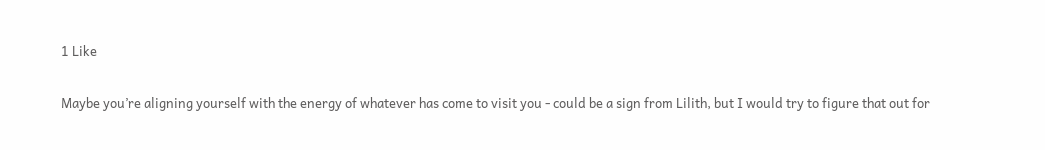1 Like

Maybe you’re aligning yourself with the energy of whatever has come to visit you - could be a sign from Lilith, but I would try to figure that out for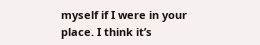myself if I were in your place. I think it’s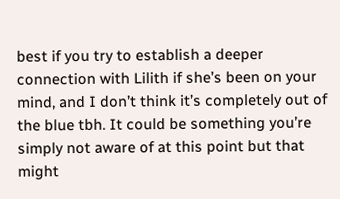best if you try to establish a deeper connection with Lilith if she’s been on your mind, and I don’t think it’s completely out of the blue tbh. It could be something you’re simply not aware of at this point but that might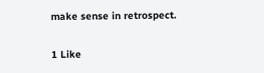make sense in retrospect.

1 Like